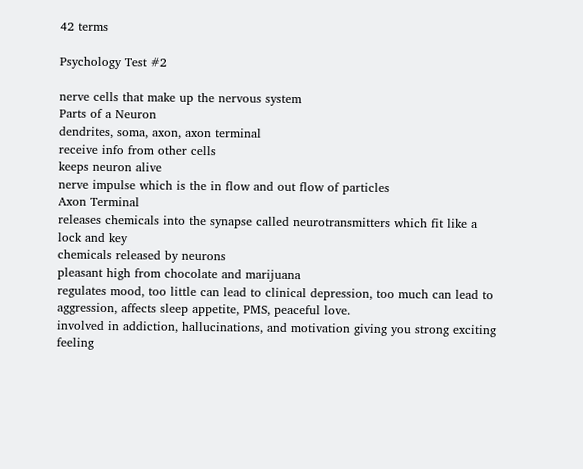42 terms

Psychology Test #2

nerve cells that make up the nervous system
Parts of a Neuron
dendrites, soma, axon, axon terminal
receive info from other cells
keeps neuron alive
nerve impulse which is the in flow and out flow of particles
Axon Terminal
releases chemicals into the synapse called neurotransmitters which fit like a lock and key
chemicals released by neurons
pleasant high from chocolate and marijuana
regulates mood, too little can lead to clinical depression, too much can lead to aggression, affects sleep appetite, PMS, peaceful love.
involved in addiction, hallucinations, and motivation giving you strong exciting feeling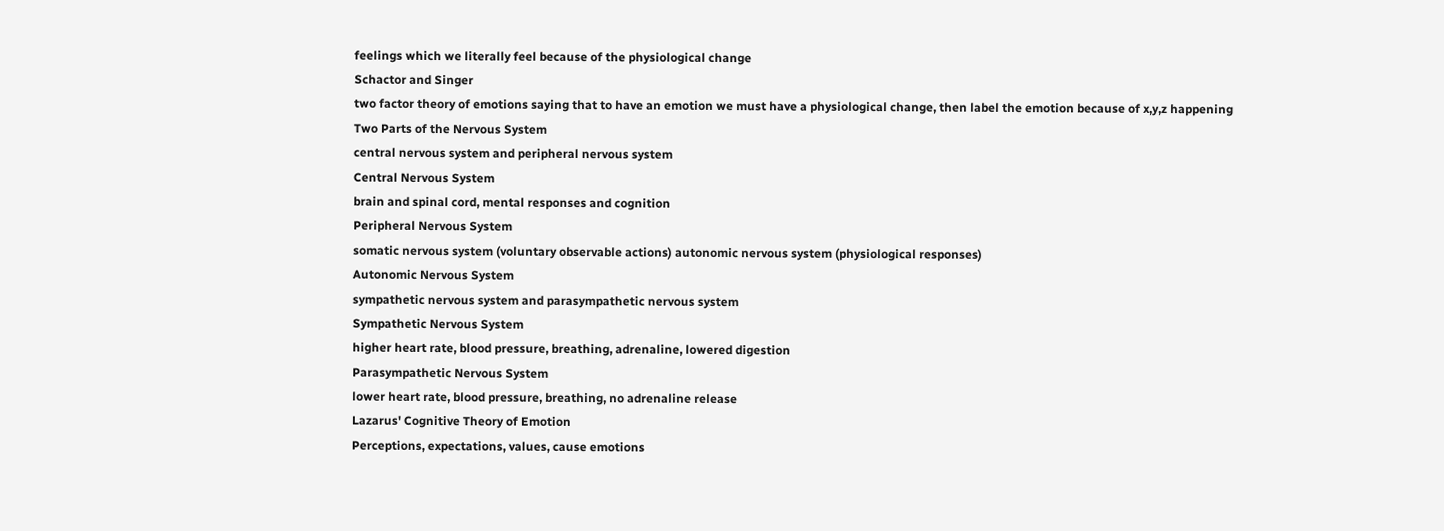feelings which we literally feel because of the physiological change
Schactor and Singer
two factor theory of emotions saying that to have an emotion we must have a physiological change, then label the emotion because of x,y,z happening
Two Parts of the Nervous System
central nervous system and peripheral nervous system
Central Nervous System
brain and spinal cord, mental responses and cognition
Peripheral Nervous System
somatic nervous system (voluntary observable actions) autonomic nervous system (physiological responses)
Autonomic Nervous System
sympathetic nervous system and parasympathetic nervous system
Sympathetic Nervous System
higher heart rate, blood pressure, breathing, adrenaline, lowered digestion
Parasympathetic Nervous System
lower heart rate, blood pressure, breathing, no adrenaline release
Lazarus' Cognitive Theory of Emotion
Perceptions, expectations, values, cause emotions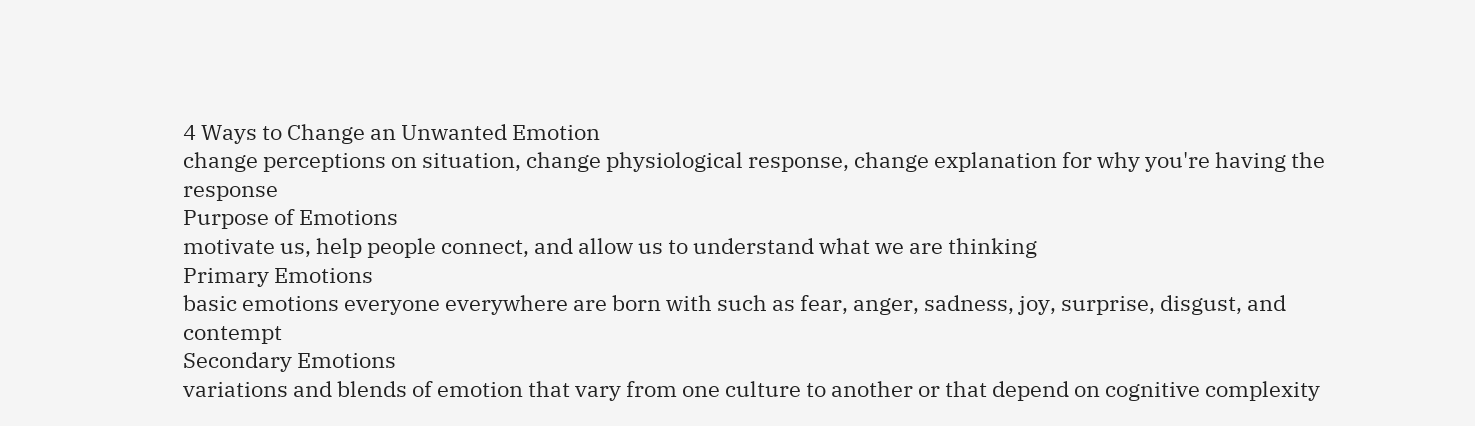4 Ways to Change an Unwanted Emotion
change perceptions on situation, change physiological response, change explanation for why you're having the response
Purpose of Emotions
motivate us, help people connect, and allow us to understand what we are thinking
Primary Emotions
basic emotions everyone everywhere are born with such as fear, anger, sadness, joy, surprise, disgust, and contempt
Secondary Emotions
variations and blends of emotion that vary from one culture to another or that depend on cognitive complexity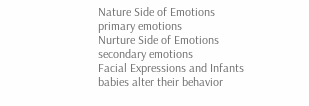Nature Side of Emotions
primary emotions
Nurture Side of Emotions
secondary emotions
Facial Expressions and Infants
babies alter their behavior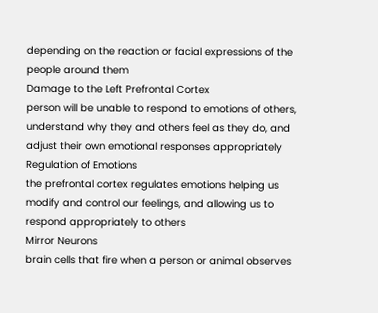depending on the reaction or facial expressions of the people around them
Damage to the Left Prefrontal Cortex
person will be unable to respond to emotions of others, understand why they and others feel as they do, and adjust their own emotional responses appropriately
Regulation of Emotions
the prefrontal cortex regulates emotions helping us modify and control our feelings, and allowing us to respond appropriately to others
Mirror Neurons
brain cells that fire when a person or animal observes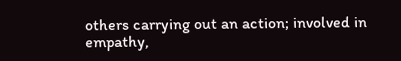others carrying out an action; involved in empathy,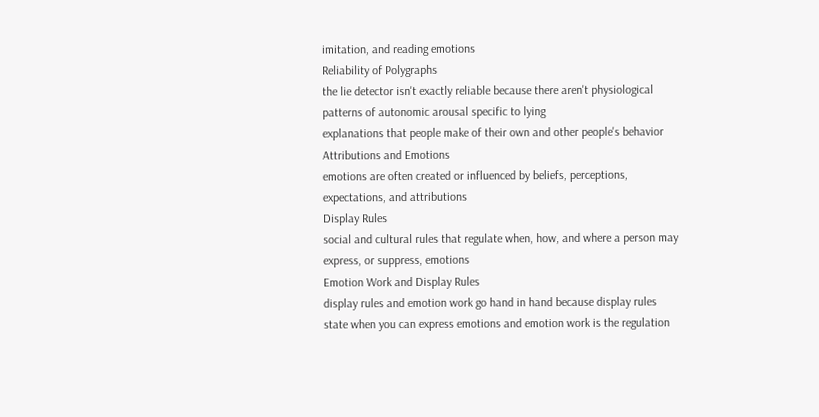imitation, and reading emotions
Reliability of Polygraphs
the lie detector isn't exactly reliable because there aren't physiological patterns of autonomic arousal specific to lying
explanations that people make of their own and other people's behavior
Attributions and Emotions
emotions are often created or influenced by beliefs, perceptions, expectations, and attributions
Display Rules
social and cultural rules that regulate when, how, and where a person may express, or suppress, emotions
Emotion Work and Display Rules
display rules and emotion work go hand in hand because display rules state when you can express emotions and emotion work is the regulation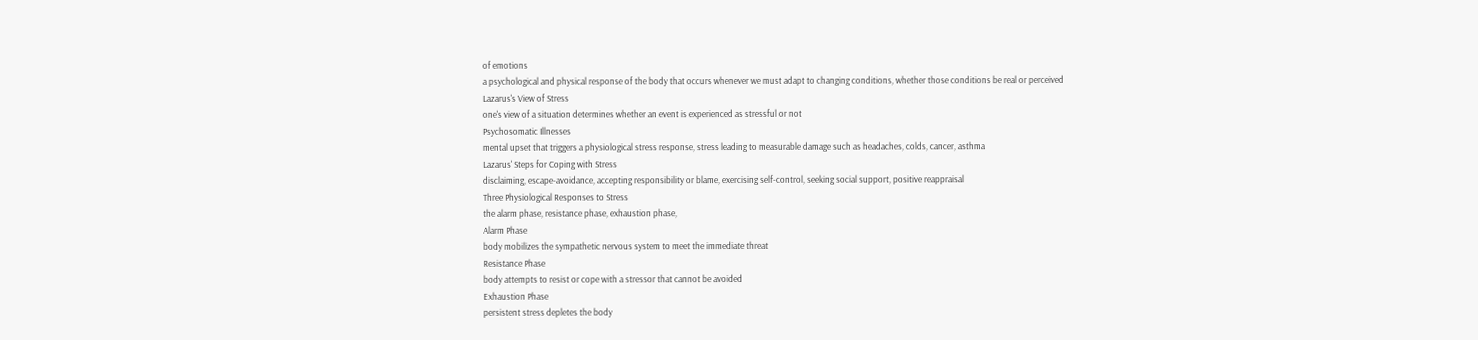of emotions
a psychological and physical response of the body that occurs whenever we must adapt to changing conditions, whether those conditions be real or perceived
Lazarus's View of Stress
one's view of a situation determines whether an event is experienced as stressful or not
Psychosomatic Illnesses
mental upset that triggers a physiological stress response, stress leading to measurable damage such as headaches, colds, cancer, asthma
Lazarus' Steps for Coping with Stress
disclaiming, escape-avoidance, accepting responsibility or blame, exercising self-control, seeking social support, positive reappraisal
Three Physiological Responses to Stress
the alarm phase, resistance phase, exhaustion phase,
Alarm Phase
body mobilizes the sympathetic nervous system to meet the immediate threat
Resistance Phase
body attempts to resist or cope with a stressor that cannot be avoided
Exhaustion Phase
persistent stress depletes the body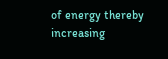of energy thereby increasing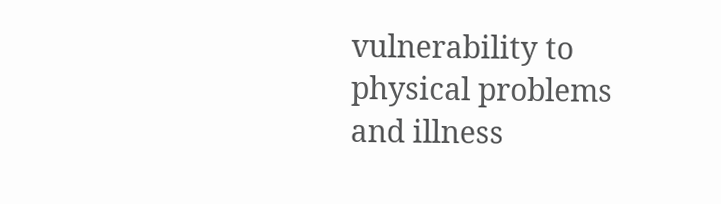vulnerability to physical problems and illness